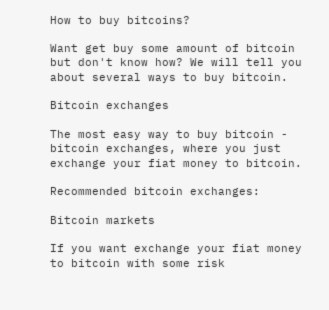How to buy bitcoins?

Want get buy some amount of bitcoin but don't know how? We will tell you about several ways to buy bitcoin.

Bitcoin exchanges

The most easy way to buy bitcoin - bitcoin exchanges, where you just exchange your fiat money to bitcoin.

Recommended bitcoin exchanges:

Bitcoin markets

If you want exchange your fiat money to bitcoin with some risk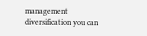management diversification you can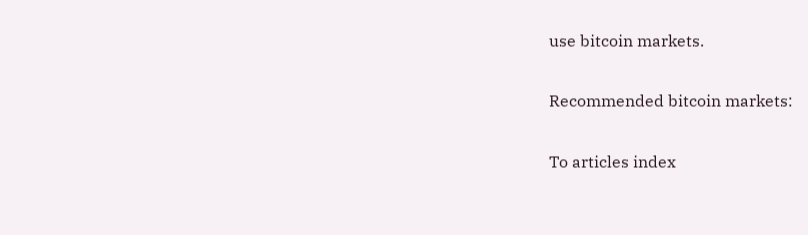use bitcoin markets.

Recommended bitcoin markets:

To articles index